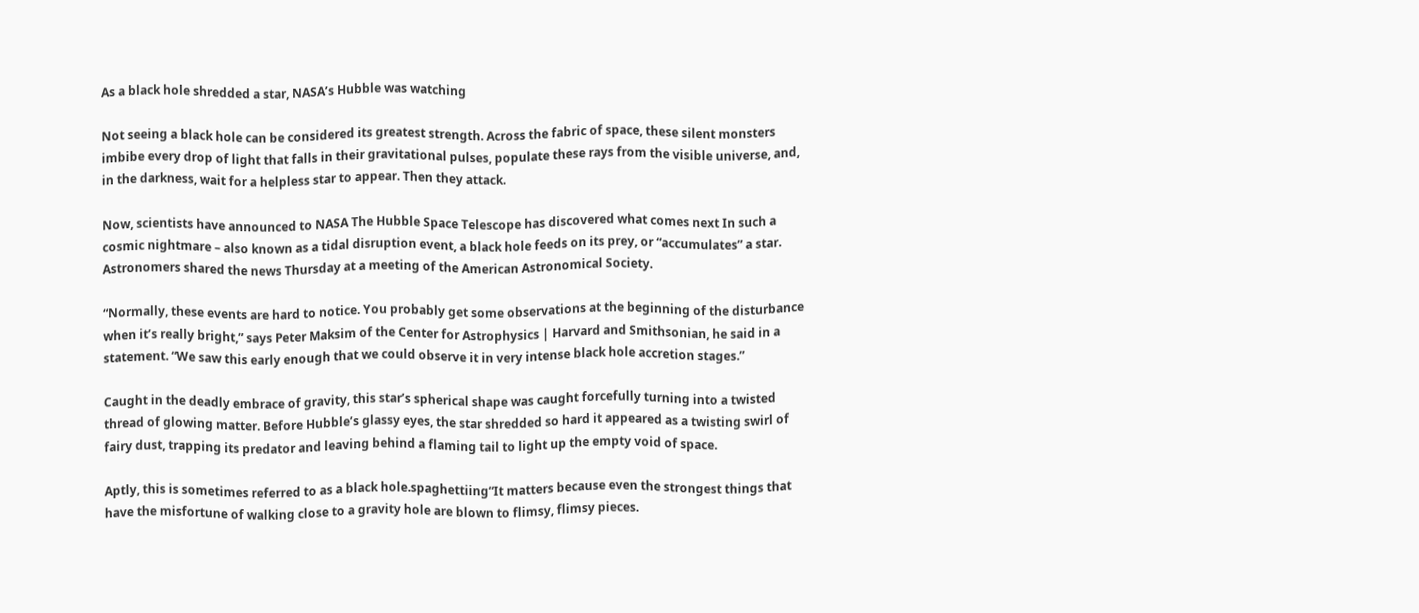As a black hole shredded a star, NASA’s Hubble was watching

Not seeing a black hole can be considered its greatest strength. Across the fabric of space, these silent monsters imbibe every drop of light that falls in their gravitational pulses, populate these rays from the visible universe, and, in the darkness, wait for a helpless star to appear. Then they attack.

Now, scientists have announced to NASA The Hubble Space Telescope has discovered what comes next In such a cosmic nightmare – also known as a tidal disruption event, a black hole feeds on its prey, or “accumulates” a star. Astronomers shared the news Thursday at a meeting of the American Astronomical Society.

“Normally, these events are hard to notice. You probably get some observations at the beginning of the disturbance when it’s really bright,” says Peter Maksim of the Center for Astrophysics | Harvard and Smithsonian, he said in a statement. “We saw this early enough that we could observe it in very intense black hole accretion stages.”

Caught in the deadly embrace of gravity, this star’s spherical shape was caught forcefully turning into a twisted thread of glowing matter. Before Hubble’s glassy eyes, the star shredded so hard it appeared as a twisting swirl of fairy dust, trapping its predator and leaving behind a flaming tail to light up the empty void of space.

Aptly, this is sometimes referred to as a black hole.spaghettiing“It matters because even the strongest things that have the misfortune of walking close to a gravity hole are blown to flimsy, flimsy pieces.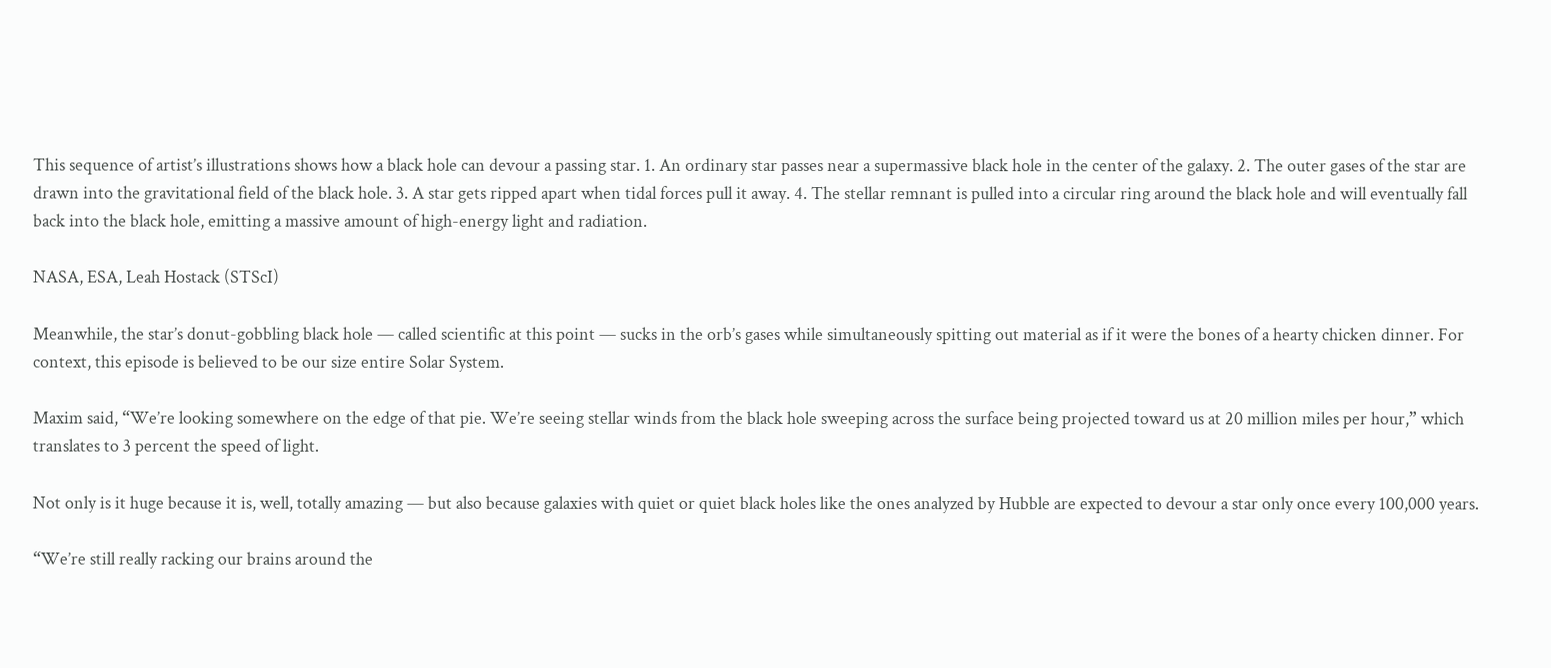This sequence of artist’s illustrations shows how a black hole can devour a passing star. 1. An ordinary star passes near a supermassive black hole in the center of the galaxy. 2. The outer gases of the star are drawn into the gravitational field of the black hole. 3. A star gets ripped apart when tidal forces pull it away. 4. The stellar remnant is pulled into a circular ring around the black hole and will eventually fall back into the black hole, emitting a massive amount of high-energy light and radiation.

NASA, ESA, Leah Hostack (STScI)

Meanwhile, the star’s donut-gobbling black hole — called scientific at this point — sucks in the orb’s gases while simultaneously spitting out material as if it were the bones of a hearty chicken dinner. For context, this episode is believed to be our size entire Solar System.

Maxim said, “We’re looking somewhere on the edge of that pie. We’re seeing stellar winds from the black hole sweeping across the surface being projected toward us at 20 million miles per hour,” which translates to 3 percent the speed of light.

Not only is it huge because it is, well, totally amazing — but also because galaxies with quiet or quiet black holes like the ones analyzed by Hubble are expected to devour a star only once every 100,000 years.

“We’re still really racking our brains around the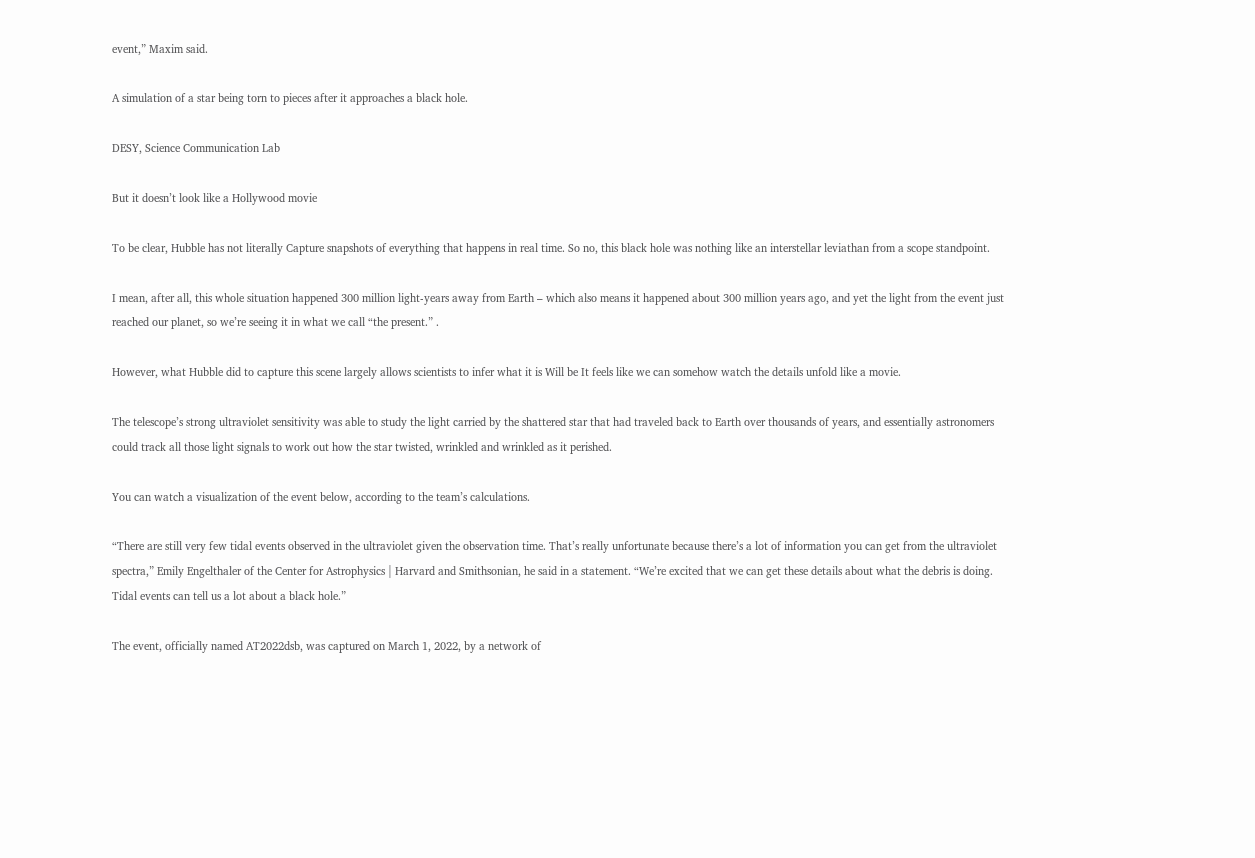event,” Maxim said.

A simulation of a star being torn to pieces after it approaches a black hole.

DESY, Science Communication Lab

But it doesn’t look like a Hollywood movie

To be clear, Hubble has not literally Capture snapshots of everything that happens in real time. So no, this black hole was nothing like an interstellar leviathan from a scope standpoint.

I mean, after all, this whole situation happened 300 million light-years away from Earth – which also means it happened about 300 million years ago, and yet the light from the event just reached our planet, so we’re seeing it in what we call “the present.” .

However, what Hubble did to capture this scene largely allows scientists to infer what it is Will be It feels like we can somehow watch the details unfold like a movie.

The telescope’s strong ultraviolet sensitivity was able to study the light carried by the shattered star that had traveled back to Earth over thousands of years, and essentially astronomers could track all those light signals to work out how the star twisted, wrinkled and wrinkled as it perished.

You can watch a visualization of the event below, according to the team’s calculations.

“There are still very few tidal events observed in the ultraviolet given the observation time. That’s really unfortunate because there’s a lot of information you can get from the ultraviolet spectra,” Emily Engelthaler of the Center for Astrophysics | Harvard and Smithsonian, he said in a statement. “We’re excited that we can get these details about what the debris is doing. Tidal events can tell us a lot about a black hole.”

The event, officially named AT2022dsb, was captured on March 1, 2022, by a network of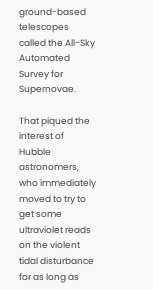ground-based telescopes called the All-Sky Automated Survey for Supernovae.

That piqued the interest of Hubble astronomers, who immediately moved to try to get some ultraviolet reads on the violent tidal disturbance for as long as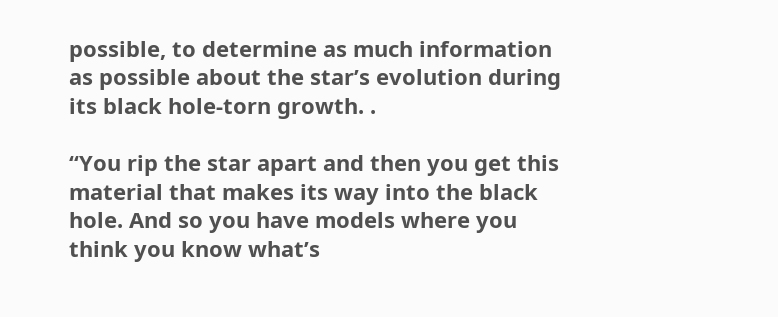possible, to determine as much information as possible about the star’s evolution during its black hole-torn growth. .

“You rip the star apart and then you get this material that makes its way into the black hole. And so you have models where you think you know what’s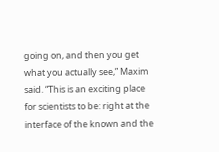going on, and then you get what you actually see,” Maxim said. “This is an exciting place for scientists to be: right at the interface of the known and the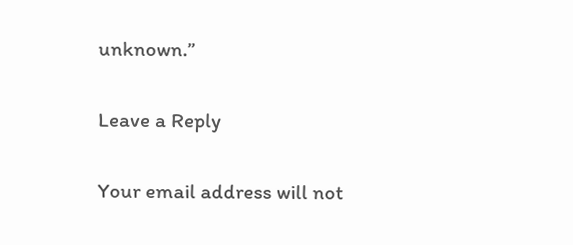unknown.”

Leave a Reply

Your email address will not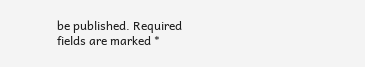be published. Required fields are marked *